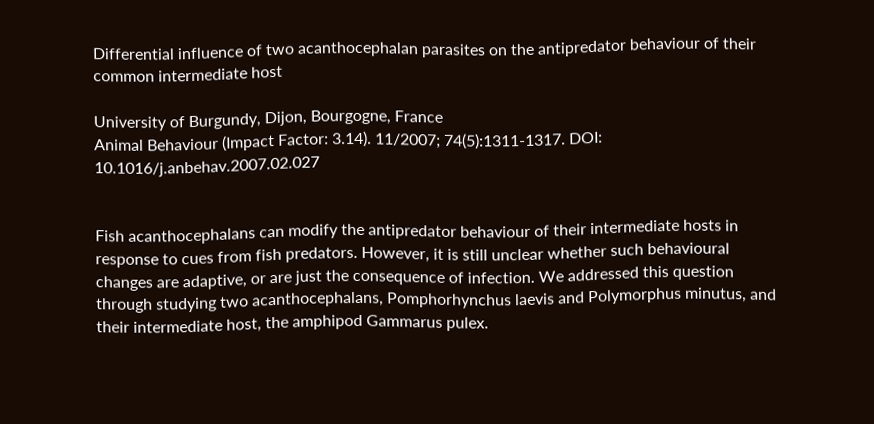Differential influence of two acanthocephalan parasites on the antipredator behaviour of their common intermediate host

University of Burgundy, Dijon, Bourgogne, France
Animal Behaviour (Impact Factor: 3.14). 11/2007; 74(5):1311-1317. DOI: 10.1016/j.anbehav.2007.02.027


Fish acanthocephalans can modify the antipredator behaviour of their intermediate hosts in response to cues from fish predators. However, it is still unclear whether such behavioural changes are adaptive, or are just the consequence of infection. We addressed this question through studying two acanthocephalans, Pomphorhynchus laevis and Polymorphus minutus, and their intermediate host, the amphipod Gammarus pulex.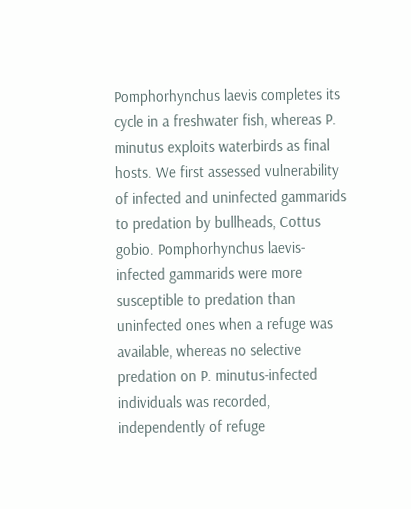Pomphorhynchus laevis completes its cycle in a freshwater fish, whereas P. minutus exploits waterbirds as final hosts. We first assessed vulnerability of infected and uninfected gammarids to predation by bullheads, Cottus gobio. Pomphorhynchus laevis-infected gammarids were more susceptible to predation than uninfected ones when a refuge was available, whereas no selective predation on P. minutus-infected individuals was recorded, independently of refuge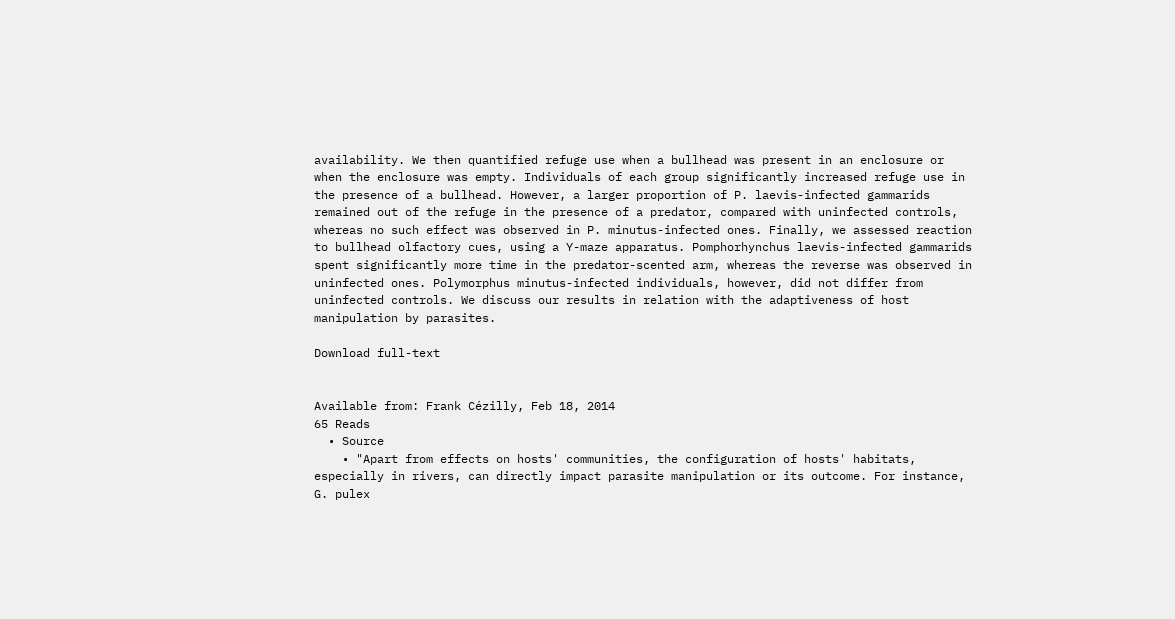availability. We then quantified refuge use when a bullhead was present in an enclosure or when the enclosure was empty. Individuals of each group significantly increased refuge use in the presence of a bullhead. However, a larger proportion of P. laevis-infected gammarids remained out of the refuge in the presence of a predator, compared with uninfected controls, whereas no such effect was observed in P. minutus-infected ones. Finally, we assessed reaction to bullhead olfactory cues, using a Y-maze apparatus. Pomphorhynchus laevis-infected gammarids spent significantly more time in the predator-scented arm, whereas the reverse was observed in uninfected ones. Polymorphus minutus-infected individuals, however, did not differ from uninfected controls. We discuss our results in relation with the adaptiveness of host manipulation by parasites.

Download full-text


Available from: Frank Cézilly, Feb 18, 2014
65 Reads
  • Source
    • "Apart from effects on hosts' communities, the configuration of hosts' habitats, especially in rivers, can directly impact parasite manipulation or its outcome. For instance, G. pulex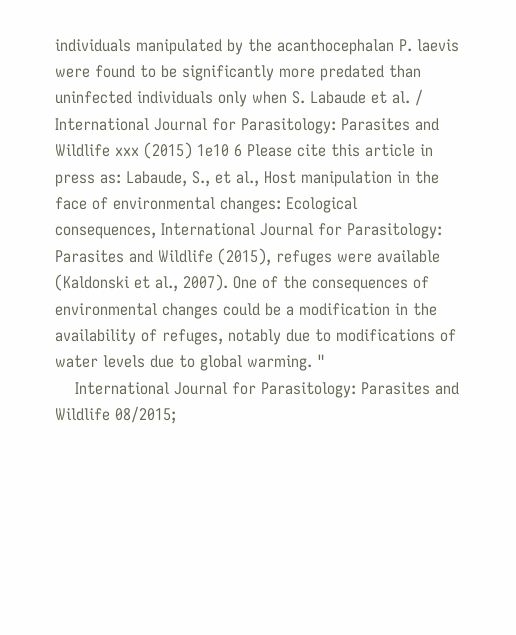individuals manipulated by the acanthocephalan P. laevis were found to be significantly more predated than uninfected individuals only when S. Labaude et al. / International Journal for Parasitology: Parasites and Wildlife xxx (2015) 1e10 6 Please cite this article in press as: Labaude, S., et al., Host manipulation in the face of environmental changes: Ecological consequences, International Journal for Parasitology: Parasites and Wildlife (2015), refuges were available (Kaldonski et al., 2007). One of the consequences of environmental changes could be a modification in the availability of refuges, notably due to modifications of water levels due to global warming. "
    International Journal for Parasitology: Parasites and Wildlife 08/2015;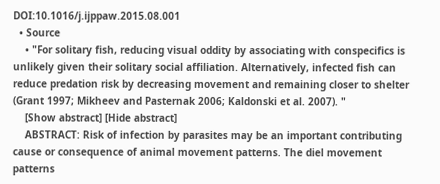DOI:10.1016/j.ijppaw.2015.08.001
  • Source
    • "For solitary fish, reducing visual oddity by associating with conspecifics is unlikely given their solitary social affiliation. Alternatively, infected fish can reduce predation risk by decreasing movement and remaining closer to shelter (Grant 1997; Mikheev and Pasternak 2006; Kaldonski et al. 2007). "
    [Show abstract] [Hide abstract]
    ABSTRACT: Risk of infection by parasites may be an important contributing cause or consequence of animal movement patterns. The diel movement patterns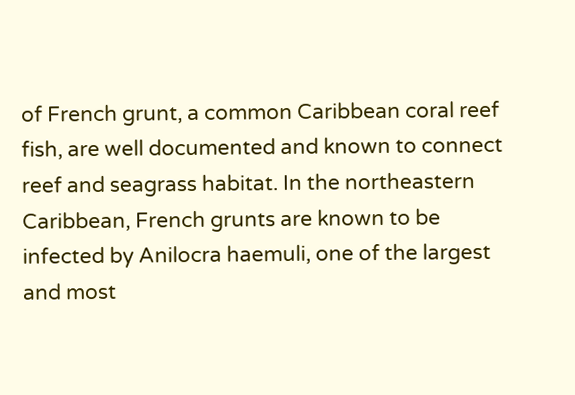of French grunt, a common Caribbean coral reef fish, are well documented and known to connect reef and seagrass habitat. In the northeastern Caribbean, French grunts are known to be infected by Anilocra haemuli, one of the largest and most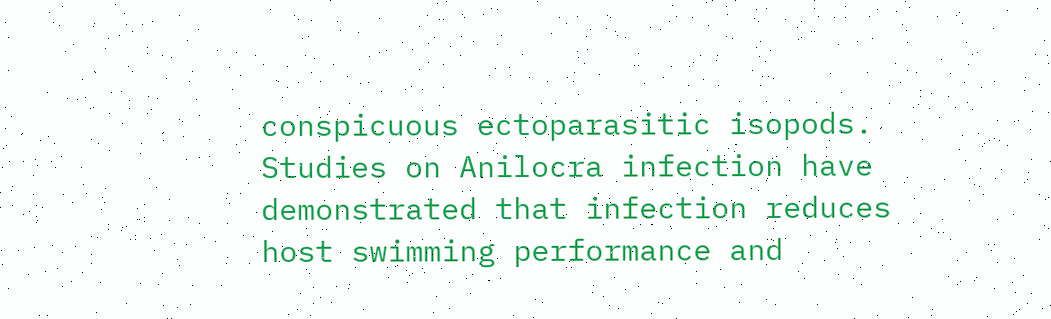conspicuous ectoparasitic isopods. Studies on Anilocra infection have demonstrated that infection reduces host swimming performance and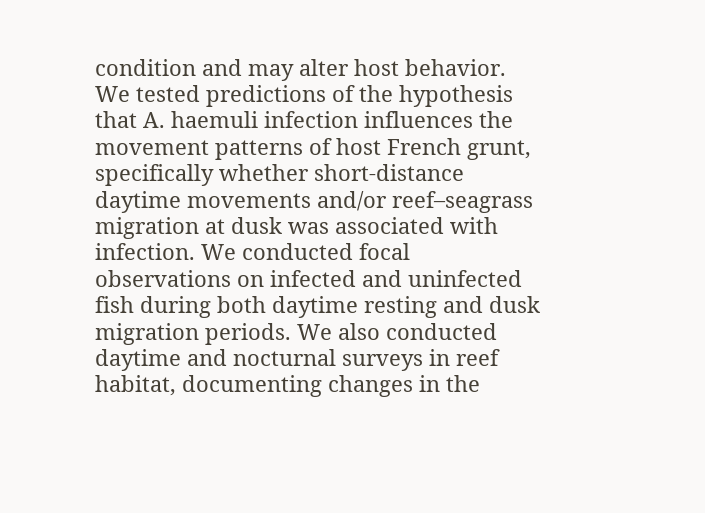condition and may alter host behavior. We tested predictions of the hypothesis that A. haemuli infection influences the movement patterns of host French grunt, specifically whether short-distance daytime movements and/or reef–seagrass migration at dusk was associated with infection. We conducted focal observations on infected and uninfected fish during both daytime resting and dusk migration periods. We also conducted daytime and nocturnal surveys in reef habitat, documenting changes in the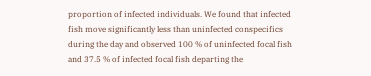proportion of infected individuals. We found that infected fish move significantly less than uninfected conspecifics during the day and observed 100 % of uninfected focal fish and 37.5 % of infected focal fish departing the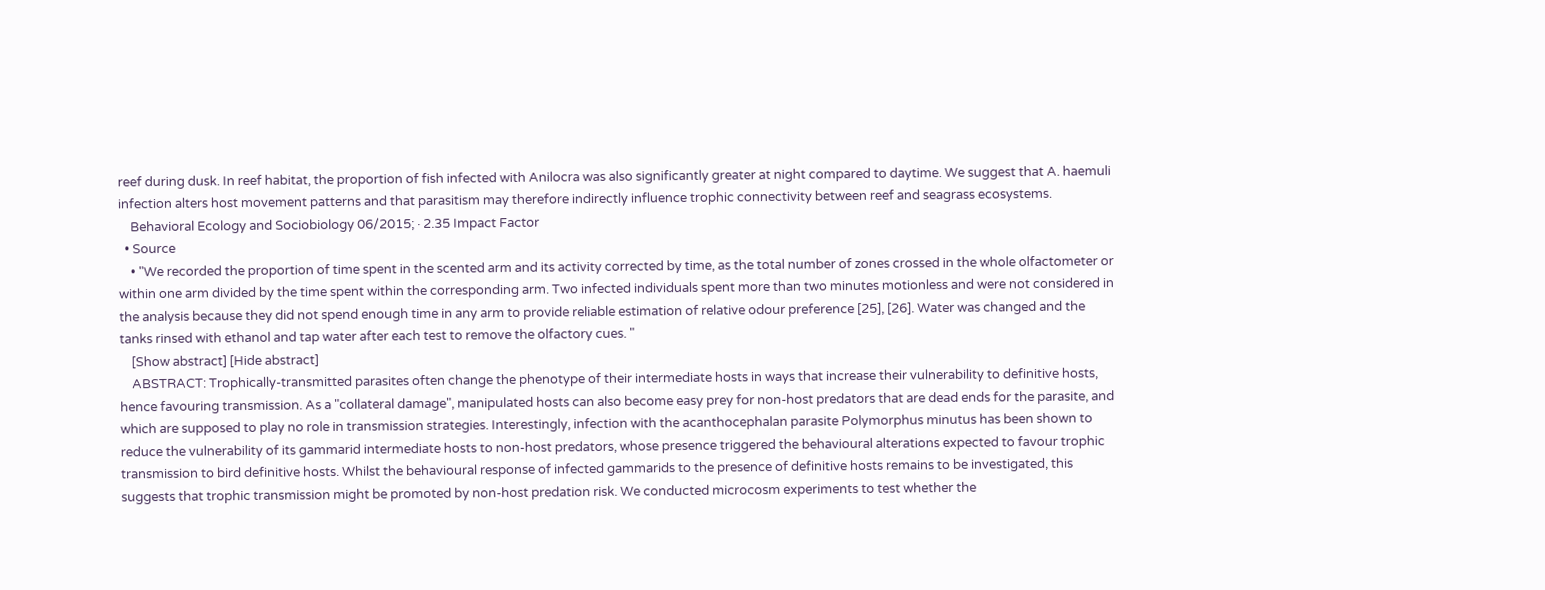reef during dusk. In reef habitat, the proportion of fish infected with Anilocra was also significantly greater at night compared to daytime. We suggest that A. haemuli infection alters host movement patterns and that parasitism may therefore indirectly influence trophic connectivity between reef and seagrass ecosystems.
    Behavioral Ecology and Sociobiology 06/2015; · 2.35 Impact Factor
  • Source
    • "We recorded the proportion of time spent in the scented arm and its activity corrected by time, as the total number of zones crossed in the whole olfactometer or within one arm divided by the time spent within the corresponding arm. Two infected individuals spent more than two minutes motionless and were not considered in the analysis because they did not spend enough time in any arm to provide reliable estimation of relative odour preference [25], [26]. Water was changed and the tanks rinsed with ethanol and tap water after each test to remove the olfactory cues. "
    [Show abstract] [Hide abstract]
    ABSTRACT: Trophically-transmitted parasites often change the phenotype of their intermediate hosts in ways that increase their vulnerability to definitive hosts, hence favouring transmission. As a "collateral damage", manipulated hosts can also become easy prey for non-host predators that are dead ends for the parasite, and which are supposed to play no role in transmission strategies. Interestingly, infection with the acanthocephalan parasite Polymorphus minutus has been shown to reduce the vulnerability of its gammarid intermediate hosts to non-host predators, whose presence triggered the behavioural alterations expected to favour trophic transmission to bird definitive hosts. Whilst the behavioural response of infected gammarids to the presence of definitive hosts remains to be investigated, this suggests that trophic transmission might be promoted by non-host predation risk. We conducted microcosm experiments to test whether the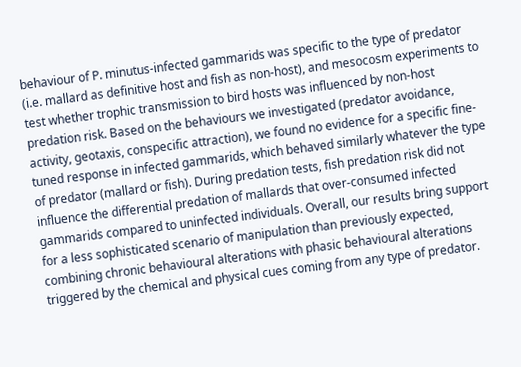behaviour of P. minutus-infected gammarids was specific to the type of predator (i.e. mallard as definitive host and fish as non-host), and mesocosm experiments to test whether trophic transmission to bird hosts was influenced by non-host predation risk. Based on the behaviours we investigated (predator avoidance, activity, geotaxis, conspecific attraction), we found no evidence for a specific fine-tuned response in infected gammarids, which behaved similarly whatever the type of predator (mallard or fish). During predation tests, fish predation risk did not influence the differential predation of mallards that over-consumed infected gammarids compared to uninfected individuals. Overall, our results bring support for a less sophisticated scenario of manipulation than previously expected, combining chronic behavioural alterations with phasic behavioural alterations triggered by the chemical and physical cues coming from any type of predator.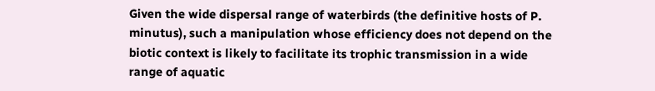Given the wide dispersal range of waterbirds (the definitive hosts of P. minutus), such a manipulation whose efficiency does not depend on the biotic context is likely to facilitate its trophic transmission in a wide range of aquatic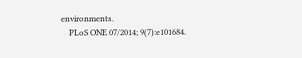environments.
    PLoS ONE 07/2014; 9(7):e101684.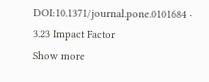DOI:10.1371/journal.pone.0101684 · 3.23 Impact Factor
Show more